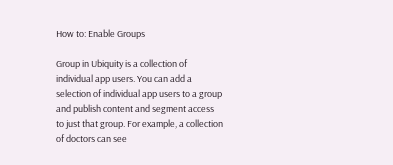How to: Enable Groups

Group in Ubiquity is a collection of individual app users. You can add a selection of individual app users to a group and publish content and segment access to just that group. For example, a collection of doctors can see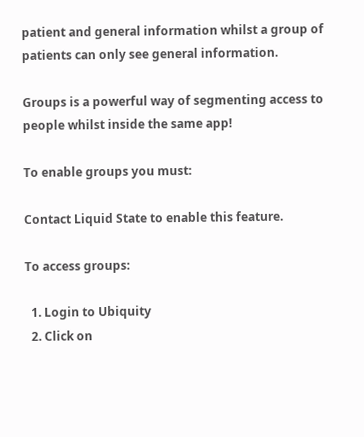patient and general information whilst a group of patients can only see general information.

Groups is a powerful way of segmenting access to people whilst inside the same app!

To enable groups you must:

Contact Liquid State to enable this feature.

To access groups:

  1. Login to Ubiquity
  2. Click on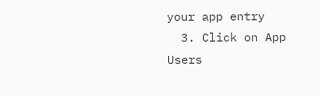your app entry
  3. Click on App Users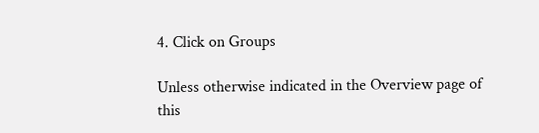4. Click on Groups

Unless otherwise indicated in the Overview page of this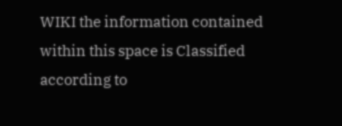WIKI the information contained within this space is Classified according to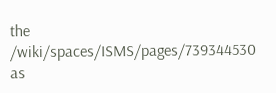the /wiki/spaces/ISMS/pages/739344530 as